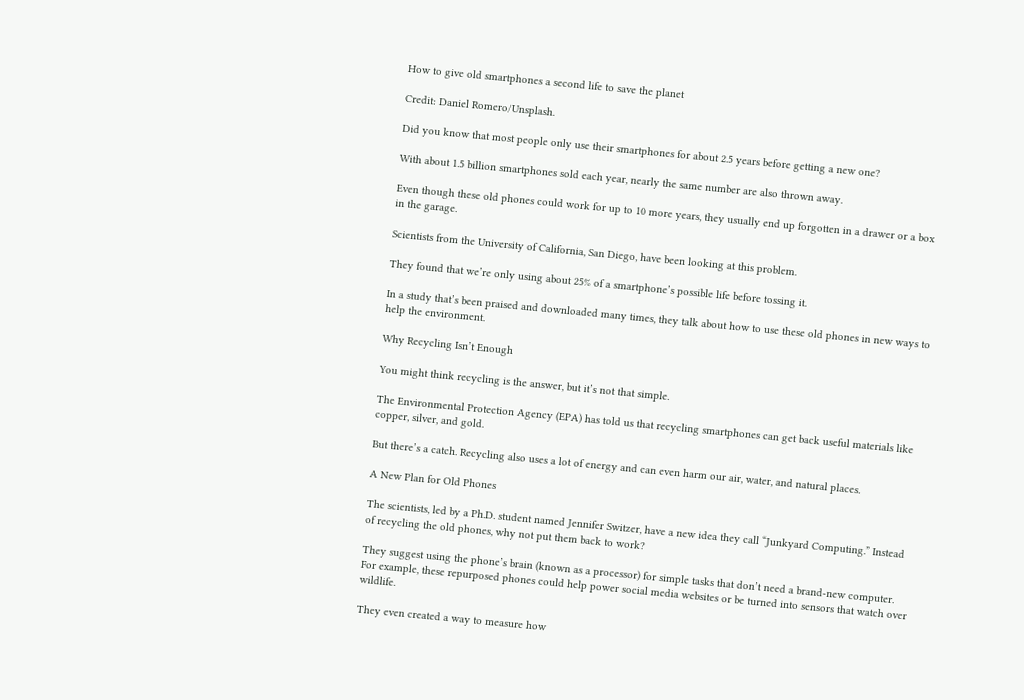How to give old smartphones a second life to save the planet

Credit: Daniel Romero/Unsplash.

Did you know that most people only use their smartphones for about 2.5 years before getting a new one?

With about 1.5 billion smartphones sold each year, nearly the same number are also thrown away.

Even though these old phones could work for up to 10 more years, they usually end up forgotten in a drawer or a box in the garage.

Scientists from the University of California, San Diego, have been looking at this problem.

They found that we’re only using about 25% of a smartphone’s possible life before tossing it.

In a study that’s been praised and downloaded many times, they talk about how to use these old phones in new ways to help the environment.

Why Recycling Isn’t Enough

You might think recycling is the answer, but it’s not that simple.

The Environmental Protection Agency (EPA) has told us that recycling smartphones can get back useful materials like copper, silver, and gold.

But there’s a catch. Recycling also uses a lot of energy and can even harm our air, water, and natural places.

A New Plan for Old Phones

The scientists, led by a Ph.D. student named Jennifer Switzer, have a new idea they call “Junkyard Computing.” Instead of recycling the old phones, why not put them back to work?

They suggest using the phone’s brain (known as a processor) for simple tasks that don’t need a brand-new computer. For example, these repurposed phones could help power social media websites or be turned into sensors that watch over wildlife.

They even created a way to measure how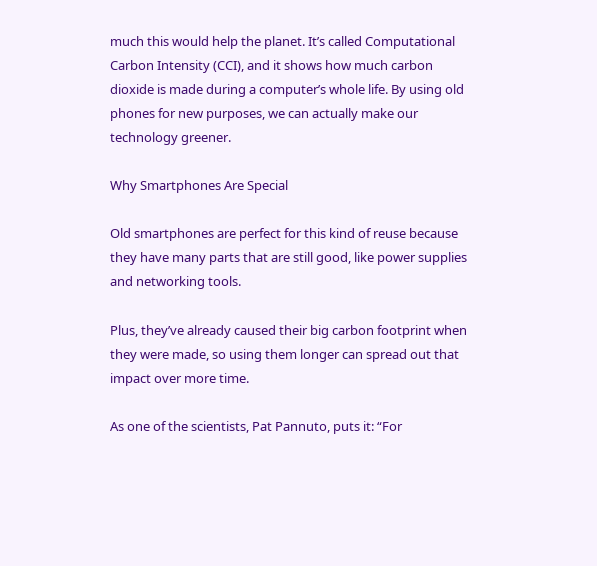much this would help the planet. It’s called Computational Carbon Intensity (CCI), and it shows how much carbon dioxide is made during a computer’s whole life. By using old phones for new purposes, we can actually make our technology greener.

Why Smartphones Are Special

Old smartphones are perfect for this kind of reuse because they have many parts that are still good, like power supplies and networking tools.

Plus, they’ve already caused their big carbon footprint when they were made, so using them longer can spread out that impact over more time.

As one of the scientists, Pat Pannuto, puts it: “For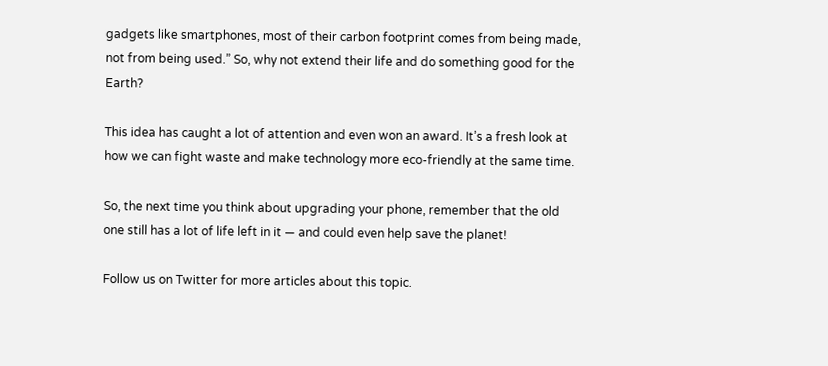gadgets like smartphones, most of their carbon footprint comes from being made, not from being used.” So, why not extend their life and do something good for the Earth?

This idea has caught a lot of attention and even won an award. It’s a fresh look at how we can fight waste and make technology more eco-friendly at the same time.

So, the next time you think about upgrading your phone, remember that the old one still has a lot of life left in it — and could even help save the planet!

Follow us on Twitter for more articles about this topic.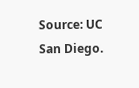Source: UC San Diego.